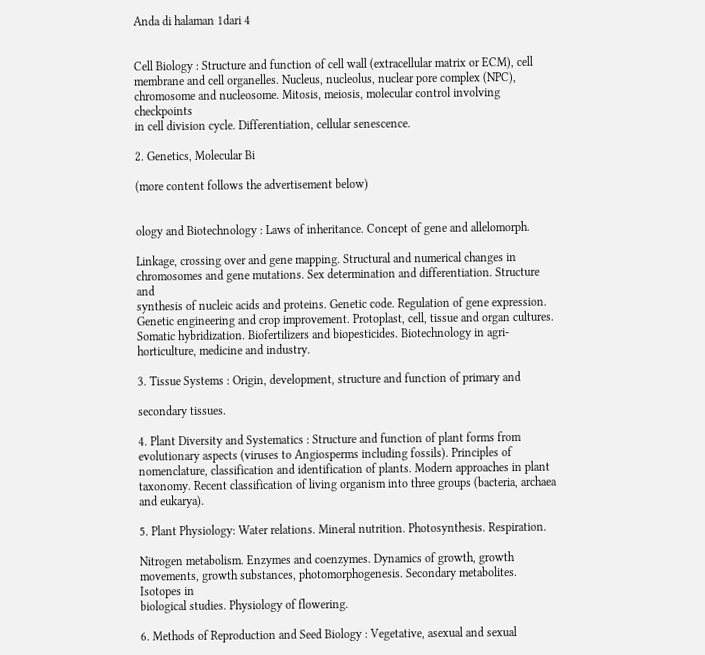Anda di halaman 1dari 4


Cell Biology : Structure and function of cell wall (extracellular matrix or ECM), cell
membrane and cell organelles. Nucleus, nucleolus, nuclear pore complex (NPC),
chromosome and nucleosome. Mitosis, meiosis, molecular control involving checkpoints
in cell division cycle. Differentiation, cellular senescence.

2. Genetics, Molecular Bi

(more content follows the advertisement below)


ology and Biotechnology : Laws of inheritance. Concept of gene and allelomorph.

Linkage, crossing over and gene mapping. Structural and numerical changes in
chromosomes and gene mutations. Sex determination and differentiation. Structure and
synthesis of nucleic acids and proteins. Genetic code. Regulation of gene expression.
Genetic engineering and crop improvement. Protoplast, cell, tissue and organ cultures.
Somatic hybridization. Biofertilizers and biopesticides. Biotechnology in agri-
horticulture, medicine and industry.

3. Tissue Systems : Origin, development, structure and function of primary and

secondary tissues.

4. Plant Diversity and Systematics : Structure and function of plant forms from
evolutionary aspects (viruses to Angiosperms including fossils). Principles of
nomenclature, classification and identification of plants. Modern approaches in plant
taxonomy. Recent classification of living organism into three groups (bacteria, archaea
and eukarya).

5. Plant Physiology: Water relations. Mineral nutrition. Photosynthesis. Respiration.

Nitrogen metabolism. Enzymes and coenzymes. Dynamics of growth, growth
movements, growth substances, photomorphogenesis. Secondary metabolites. Isotopes in
biological studies. Physiology of flowering.

6. Methods of Reproduction and Seed Biology : Vegetative, asexual and sexual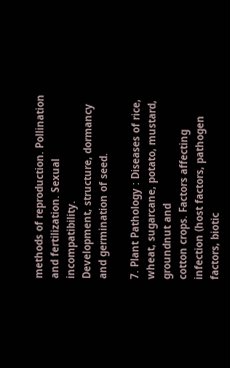methods of reproduction. Pollination and fertilization. Sexual incompatibility.
Development, structure, dormancy and germination of seed.

7. Plant Pathology : Diseases of rice, wheat, sugarcane, potato, mustard, groundnut and
cotton crops. Factors affecting infection (host factors, pathogen factors, biotic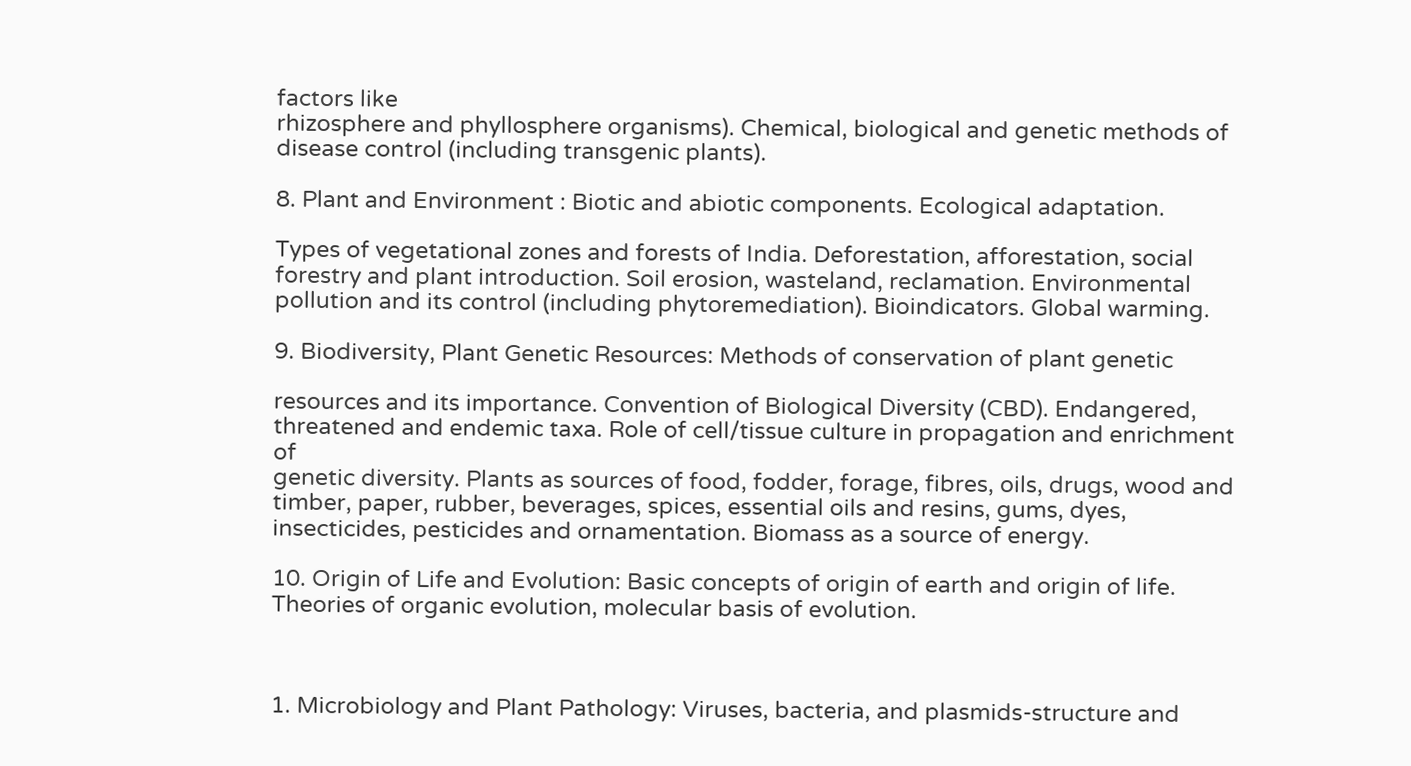factors like
rhizosphere and phyllosphere organisms). Chemical, biological and genetic methods of
disease control (including transgenic plants).

8. Plant and Environment : Biotic and abiotic components. Ecological adaptation.

Types of vegetational zones and forests of India. Deforestation, afforestation, social
forestry and plant introduction. Soil erosion, wasteland, reclamation. Environmental
pollution and its control (including phytoremediation). Bioindicators. Global warming.

9. Biodiversity, Plant Genetic Resources: Methods of conservation of plant genetic

resources and its importance. Convention of Biological Diversity (CBD). Endangered,
threatened and endemic taxa. Role of cell/tissue culture in propagation and enrichment of
genetic diversity. Plants as sources of food, fodder, forage, fibres, oils, drugs, wood and
timber, paper, rubber, beverages, spices, essential oils and resins, gums, dyes,
insecticides, pesticides and ornamentation. Biomass as a source of energy.

10. Origin of Life and Evolution: Basic concepts of origin of earth and origin of life.
Theories of organic evolution, molecular basis of evolution.



1. Microbiology and Plant Pathology: Viruses, bacteria, and plasmids-structure and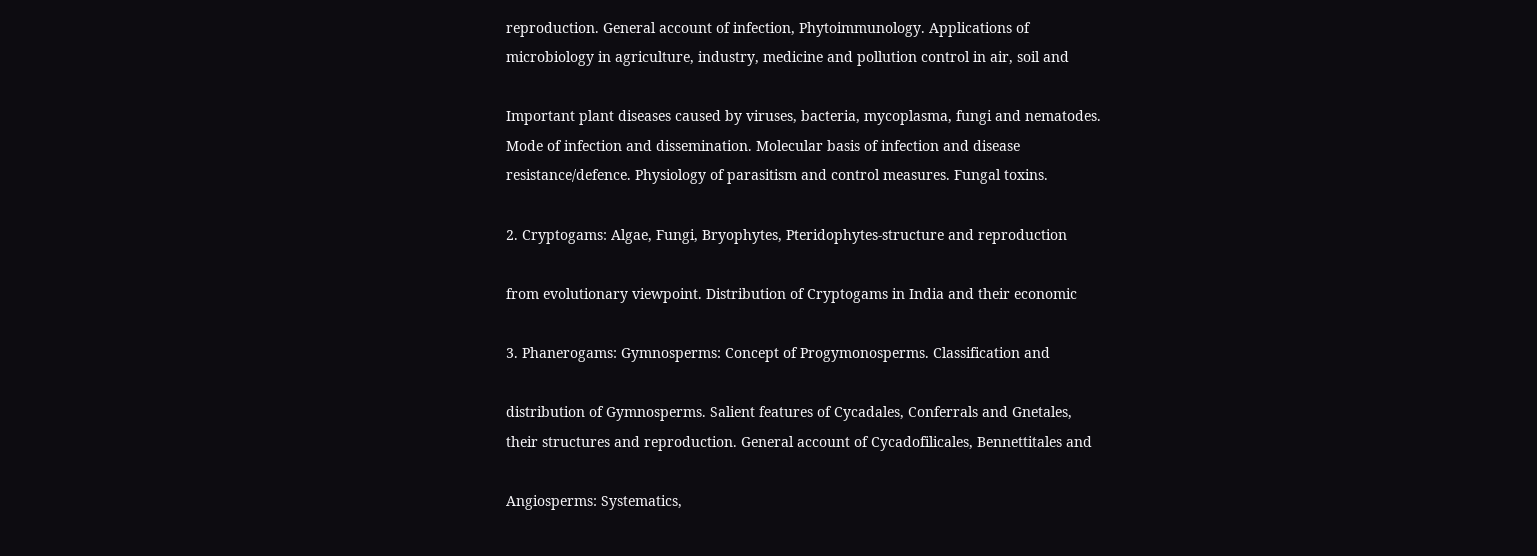reproduction. General account of infection, Phytoimmunology. Applications of
microbiology in agriculture, industry, medicine and pollution control in air, soil and

Important plant diseases caused by viruses, bacteria, mycoplasma, fungi and nematodes.
Mode of infection and dissemination. Molecular basis of infection and disease
resistance/defence. Physiology of parasitism and control measures. Fungal toxins.

2. Cryptogams: Algae, Fungi, Bryophytes, Pteridophytes-structure and reproduction

from evolutionary viewpoint. Distribution of Cryptogams in India and their economic

3. Phanerogams: Gymnosperms: Concept of Progymonosperms. Classification and

distribution of Gymnosperms. Salient features of Cycadales, Conferrals and Gnetales,
their structures and reproduction. General account of Cycadofilicales, Bennettitales and

Angiosperms: Systematics,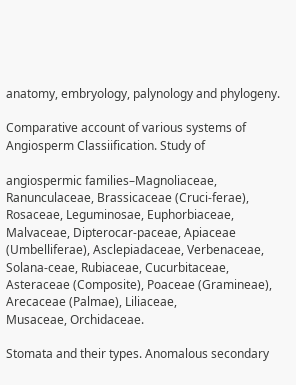anatomy, embryology, palynology and phylogeny.

Comparative account of various systems of Angiosperm Classiification. Study of

angiospermic families–Magnoliaceae, Ranunculaceae, Brassicaceae (Cruci-ferae),
Rosaceae, Leguminosae, Euphorbiaceae, Malvaceae, Dipterocar-paceae, Apiaceae
(Umbelliferae), Asclepiadaceae, Verbenaceae, Solana-ceae, Rubiaceae, Cucurbitaceae,
Asteraceae (Composite), Poaceae (Gramineae), Arecaceae (Palmae), Liliaceae,
Musaceae, Orchidaceae.

Stomata and their types. Anomalous secondary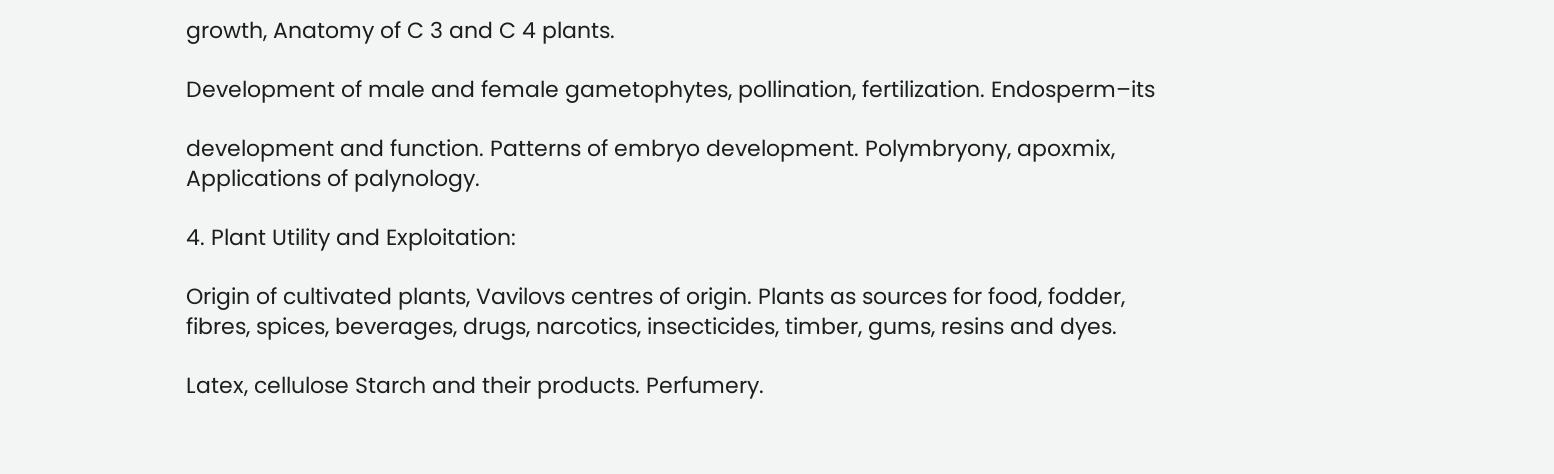growth, Anatomy of C 3 and C 4 plants.

Development of male and female gametophytes, pollination, fertilization. Endosperm–its

development and function. Patterns of embryo development. Polymbryony, apoxmix,
Applications of palynology.

4. Plant Utility and Exploitation:

Origin of cultivated plants, Vavilovs centres of origin. Plants as sources for food, fodder,
fibres, spices, beverages, drugs, narcotics, insecticides, timber, gums, resins and dyes.

Latex, cellulose Starch and their products. Perfumery.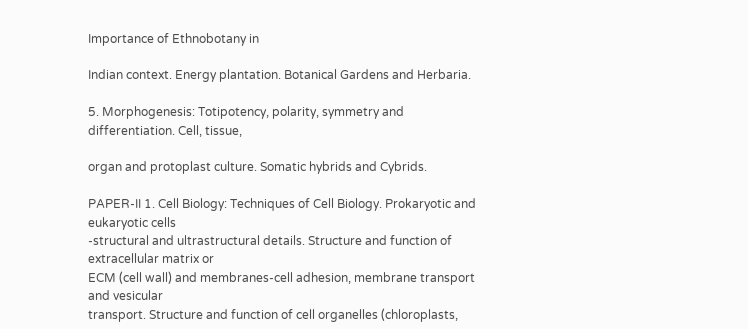Importance of Ethnobotany in

Indian context. Energy plantation. Botanical Gardens and Herbaria.

5. Morphogenesis: Totipotency, polarity, symmetry and differentiation. Cell, tissue,

organ and protoplast culture. Somatic hybrids and Cybrids.

PAPER-II 1. Cell Biology: Techniques of Cell Biology. Prokaryotic and eukaryotic cells
-structural and ultrastructural details. Structure and function of extracellular matrix or
ECM (cell wall) and membranes-cell adhesion, membrane transport and vesicular
transport. Structure and function of cell organelles (chloroplasts,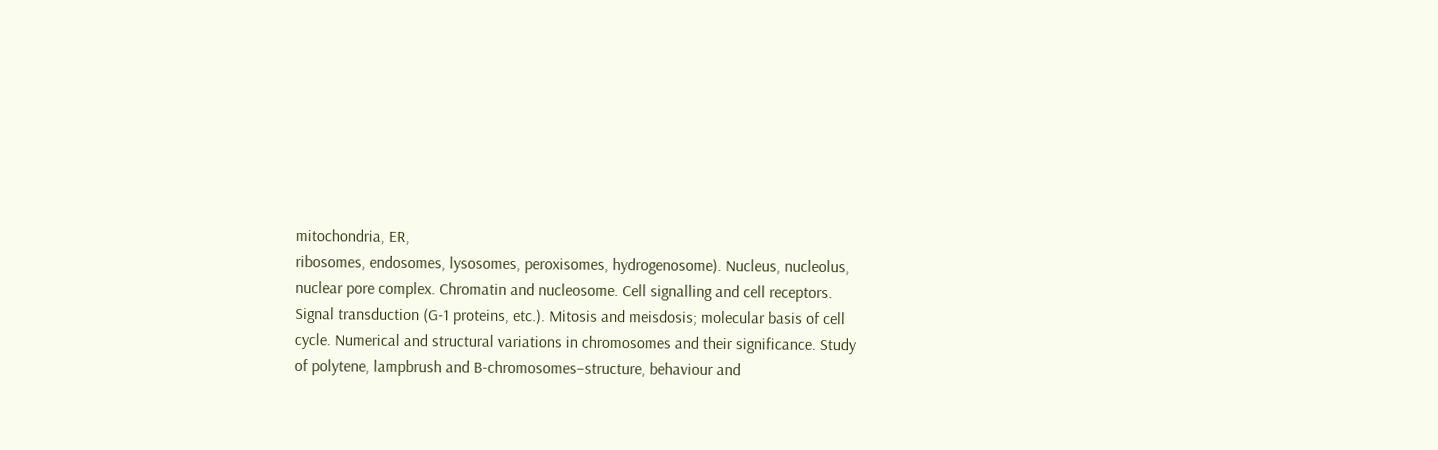mitochondria, ER,
ribosomes, endosomes, lysosomes, peroxisomes, hydrogenosome). Nucleus, nucleolus,
nuclear pore complex. Chromatin and nucleosome. Cell signalling and cell receptors.
Signal transduction (G-1 proteins, etc.). Mitosis and meisdosis; molecular basis of cell
cycle. Numerical and structural variations in chromosomes and their significance. Study
of polytene, lampbrush and B-chromosomes–structure, behaviour and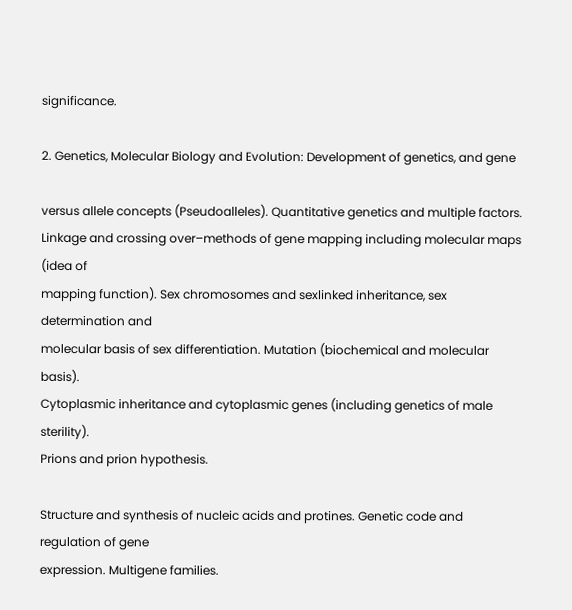significance.

2. Genetics, Molecular Biology and Evolution: Development of genetics, and gene

versus allele concepts (Pseudoalleles). Quantitative genetics and multiple factors.
Linkage and crossing over–methods of gene mapping including molecular maps (idea of
mapping function). Sex chromosomes and sexlinked inheritance, sex determination and
molecular basis of sex differentiation. Mutation (biochemical and molecular basis).
Cytoplasmic inheritance and cytoplasmic genes (including genetics of male sterility).
Prions and prion hypothesis.

Structure and synthesis of nucleic acids and protines. Genetic code and regulation of gene
expression. Multigene families.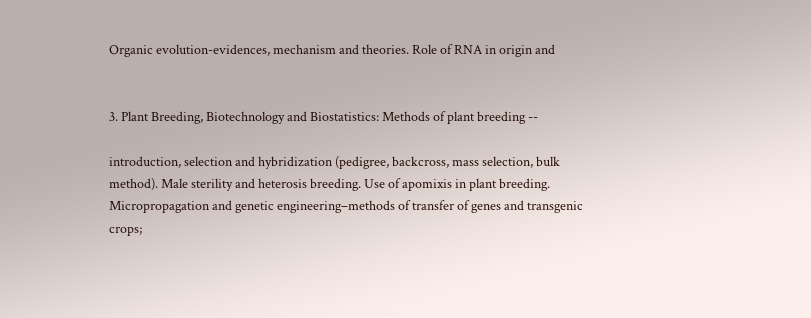Organic evolution-evidences, mechanism and theories. Role of RNA in origin and


3. Plant Breeding, Biotechnology and Biostatistics: Methods of plant breeding --

introduction, selection and hybridization (pedigree, backcross, mass selection, bulk
method). Male sterility and heterosis breeding. Use of apomixis in plant breeding.
Micropropagation and genetic engineering–methods of transfer of genes and transgenic
crops;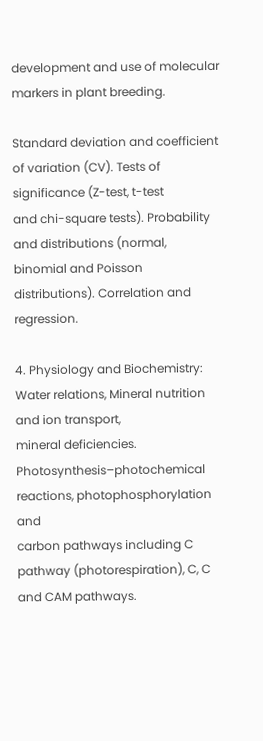development and use of molecular markers in plant breeding.

Standard deviation and coefficient of variation (CV). Tests of significance (Z-test, t-test
and chi-square tests). Probability and distributions (normal, binomial and Poisson
distributions). Correlation and regression.

4. Physiology and Biochemistry: Water relations, Mineral nutrition and ion transport,
mineral deficiencies. Photosynthesis–photochemical reactions, photophosphorylation and
carbon pathways including C pathway (photorespiration), C, C and CAM pathways.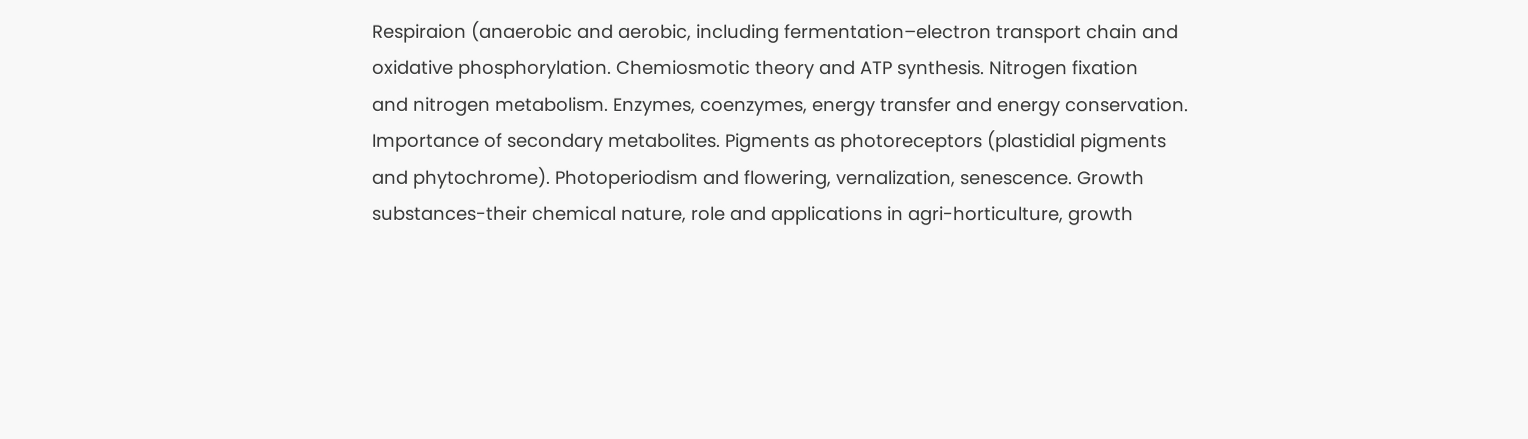Respiraion (anaerobic and aerobic, including fermentation–electron transport chain and
oxidative phosphorylation. Chemiosmotic theory and ATP synthesis. Nitrogen fixation
and nitrogen metabolism. Enzymes, coenzymes, energy transfer and energy conservation.
Importance of secondary metabolites. Pigments as photoreceptors (plastidial pigments
and phytochrome). Photoperiodism and flowering, vernalization, senescence. Growth
substances-their chemical nature, role and applications in agri-horticulture, growth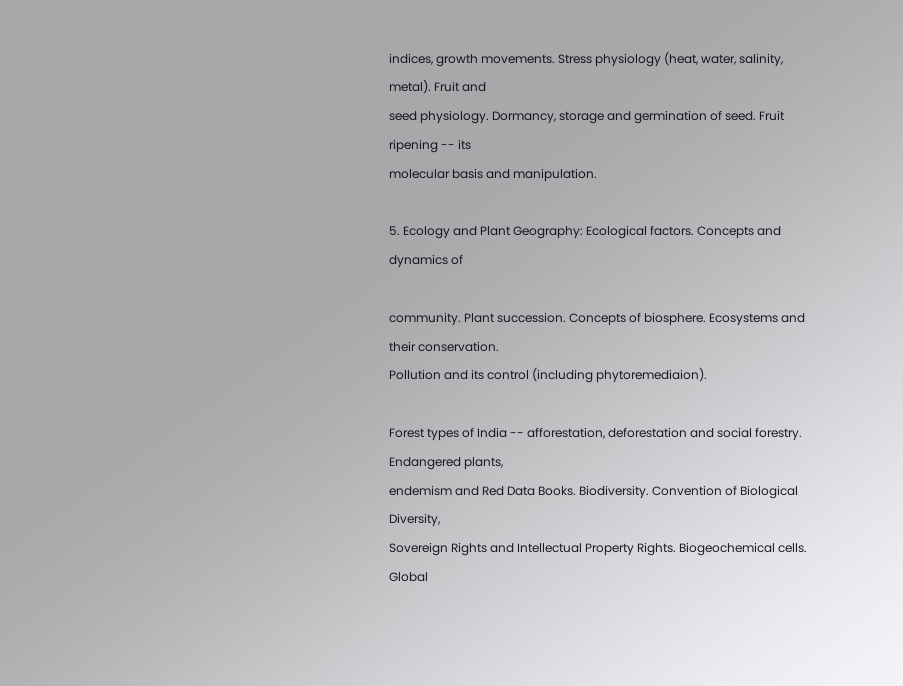indices, growth movements. Stress physiology (heat, water, salinity, metal). Fruit and
seed physiology. Dormancy, storage and germination of seed. Fruit ripening -- its
molecular basis and manipulation.

5. Ecology and Plant Geography: Ecological factors. Concepts and dynamics of

community. Plant succession. Concepts of biosphere. Ecosystems and their conservation.
Pollution and its control (including phytoremediaion).

Forest types of India -- afforestation, deforestation and social forestry. Endangered plants,
endemism and Red Data Books. Biodiversity. Convention of Biological Diversity,
Sovereign Rights and Intellectual Property Rights. Biogeochemical cells. Global